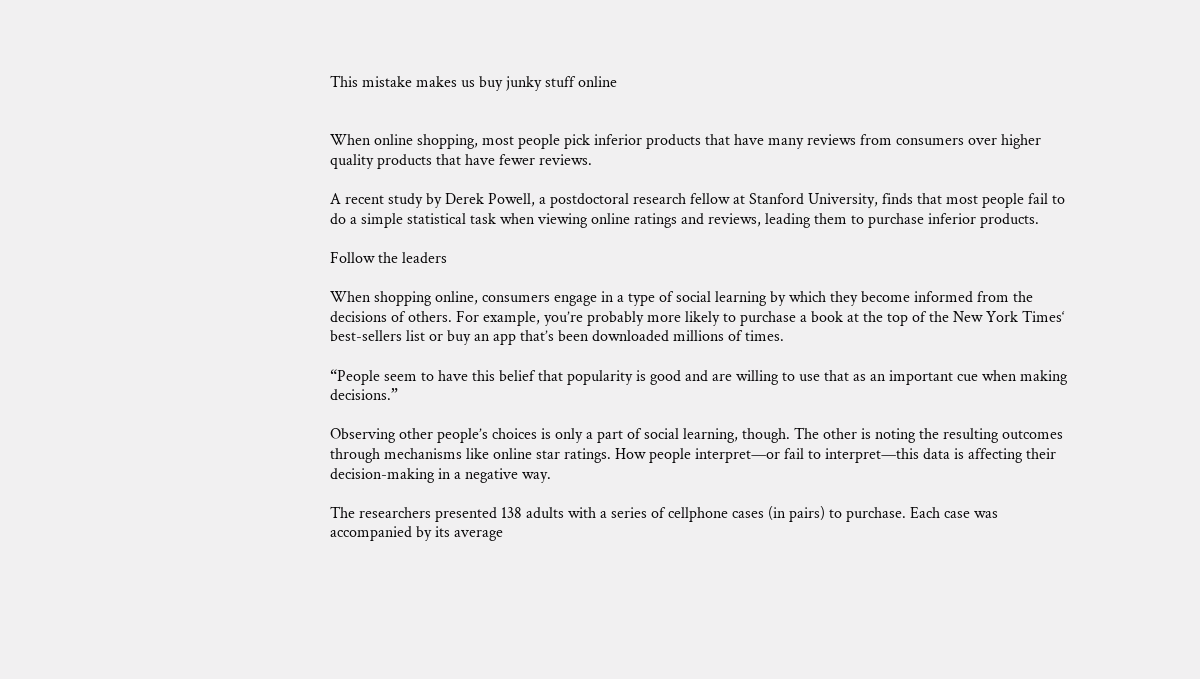This mistake makes us buy junky stuff online


When online shopping, most people pick inferior products that have many reviews from consumers over higher quality products that have fewer reviews.

A recent study by Derek Powell, a postdoctoral research fellow at Stanford University, finds that most people fail to do a simple statistical task when viewing online ratings and reviews, leading them to purchase inferior products.

Follow the leaders

When shopping online, consumers engage in a type of social learning by which they become informed from the decisions of others. For example, you’re probably more likely to purchase a book at the top of the New York Times‘ best-sellers list or buy an app that’s been downloaded millions of times.

“People seem to have this belief that popularity is good and are willing to use that as an important cue when making decisions.”

Observing other people’s choices is only a part of social learning, though. The other is noting the resulting outcomes through mechanisms like online star ratings. How people interpret—or fail to interpret—this data is affecting their decision-making in a negative way.

The researchers presented 138 adults with a series of cellphone cases (in pairs) to purchase. Each case was accompanied by its average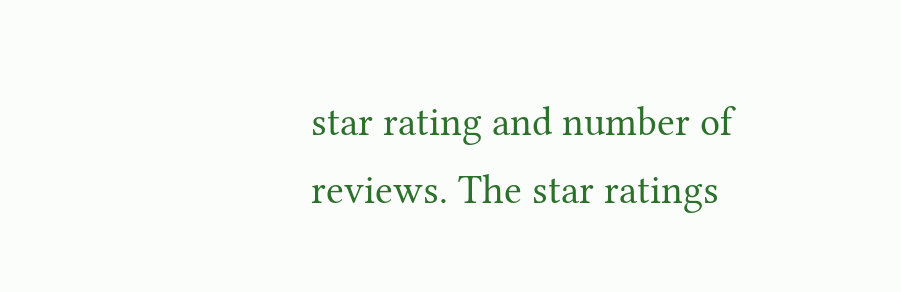star rating and number of reviews. The star ratings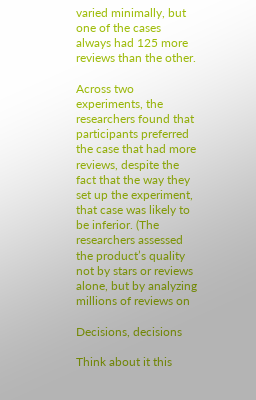varied minimally, but one of the cases always had 125 more reviews than the other.

Across two experiments, the researchers found that participants preferred the case that had more reviews, despite the fact that the way they set up the experiment, that case was likely to be inferior. (The researchers assessed the product’s quality not by stars or reviews alone, but by analyzing millions of reviews on

Decisions, decisions

Think about it this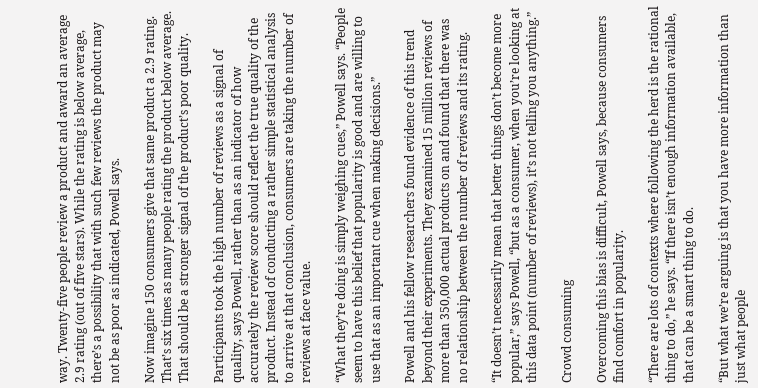way. Twenty-five people review a product and award an average 2.9 rating (out of five stars). While the rating is below average, there’s a possibility that with such few reviews the product may not be as poor as indicated, Powell says.

Now imagine 150 consumers give that same product a 2.9 rating. That’s six times as many people rating the product below average. That should be a stronger signal of the product’s poor quality.

Participants took the high number of reviews as a signal of quality, says Powell, rather than as an indicator of how accurately the review score should reflect the true quality of the product. Instead of conducting a rather simple statistical analysis to arrive at that conclusion, consumers are taking the number of reviews at face value.

“What they’re doing is simply weighing cues,” Powell says. “People seem to have this belief that popularity is good and are willing to use that as an important cue when making decisions.”

Powell and his fellow researchers found evidence of this trend beyond their experiments. They examined 15 million reviews of more than 350,000 actual products on and found that there was no relationship between the number of reviews and its rating.

“It doesn’t necessarily mean that better things don’t become more popular,” says Powell, “but as a consumer, when you’re looking at this data point (number of reviews), it’s not telling you anything.”

Crowd consuming

Overcoming this bias is difficult, Powell says, because consumers find comfort in popularity.

“There are lots of contexts where following the herd is the rational thing to do,” he says. “If there isn’t enough information available, that can be a smart thing to do.

“But what we’re arguing is that you have more information than just what people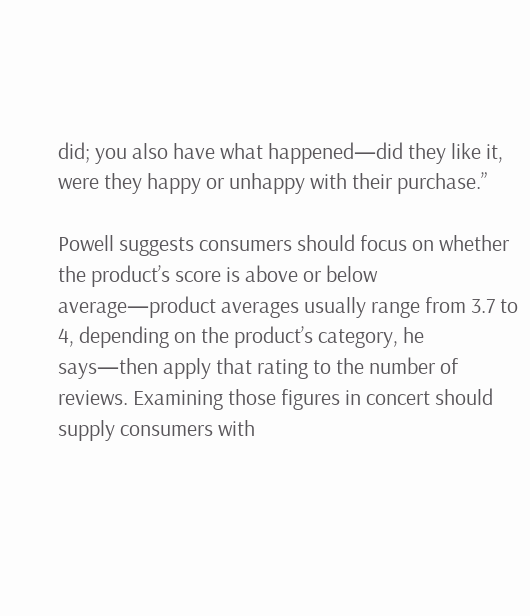did; you also have what happened—did they like it, were they happy or unhappy with their purchase.”

Powell suggests consumers should focus on whether the product’s score is above or below average—product averages usually range from 3.7 to 4, depending on the product’s category, he says—then apply that rating to the number of reviews. Examining those figures in concert should supply consumers with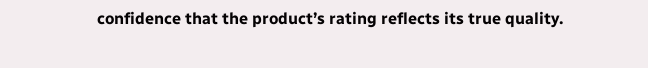confidence that the product’s rating reflects its true quality.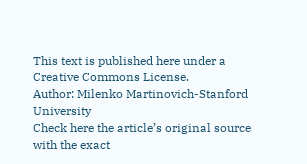This text is published here under a Creative Commons License.
Author: Milenko Martinovich-Stanford University
Check here the article’s original source with the exact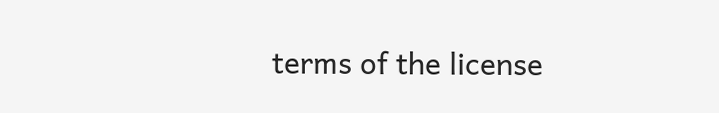terms of the license